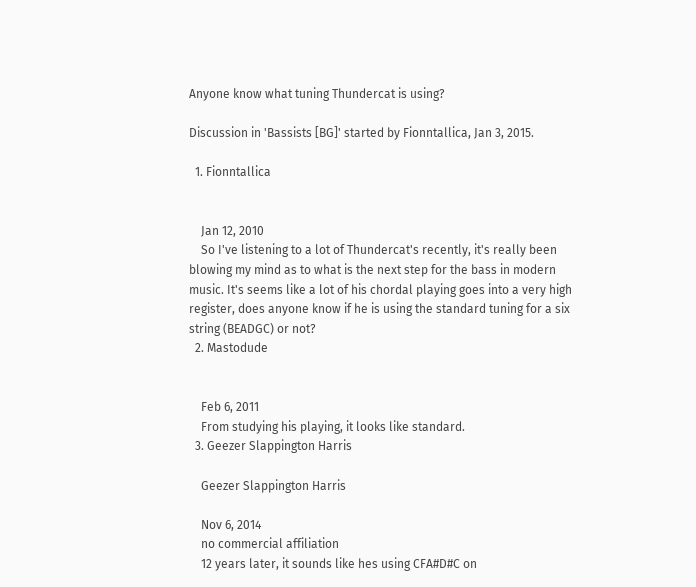Anyone know what tuning Thundercat is using?

Discussion in 'Bassists [BG]' started by Fionntallica, Jan 3, 2015.

  1. Fionntallica


    Jan 12, 2010
    So I've listening to a lot of Thundercat's recently, it's really been blowing my mind as to what is the next step for the bass in modern music. It's seems like a lot of his chordal playing goes into a very high register, does anyone know if he is using the standard tuning for a six string (BEADGC) or not?
  2. Mastodude


    Feb 6, 2011
    From studying his playing, it looks like standard.
  3. Geezer Slappington Harris

    Geezer Slappington Harris

    Nov 6, 2014
    no commercial affiliation
    12 years later, it sounds like hes using CFA#D#C on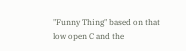"Funny Thing" based on that low open C and the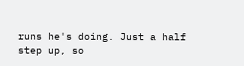runs he's doing. Just a half step up, so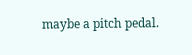maybe a pitch pedal.